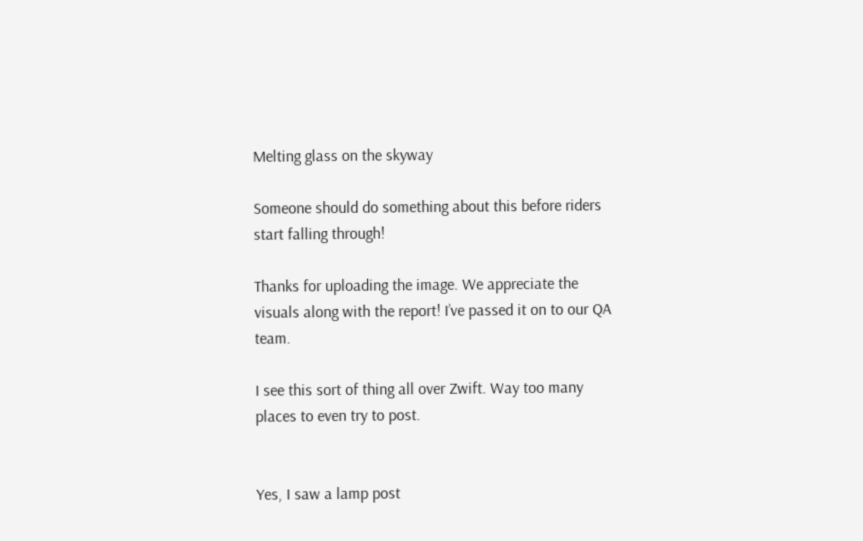Melting glass on the skyway

Someone should do something about this before riders start falling through!

Thanks for uploading the image. We appreciate the visuals along with the report! I’ve passed it on to our QA team.

I see this sort of thing all over Zwift. Way too many places to even try to post.


Yes, I saw a lamp post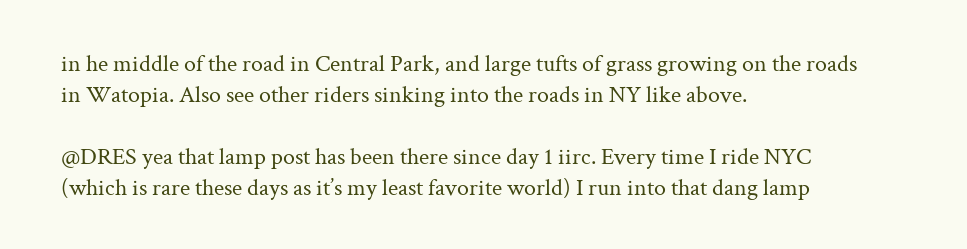in he middle of the road in Central Park, and large tufts of grass growing on the roads in Watopia. Also see other riders sinking into the roads in NY like above.

@DRES yea that lamp post has been there since day 1 iirc. Every time I ride NYC (which is rare these days as it’s my least favorite world) I run into that dang lamp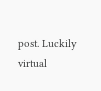post. Luckily virtual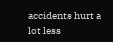accidents hurt a lot less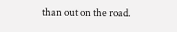than out on the road.